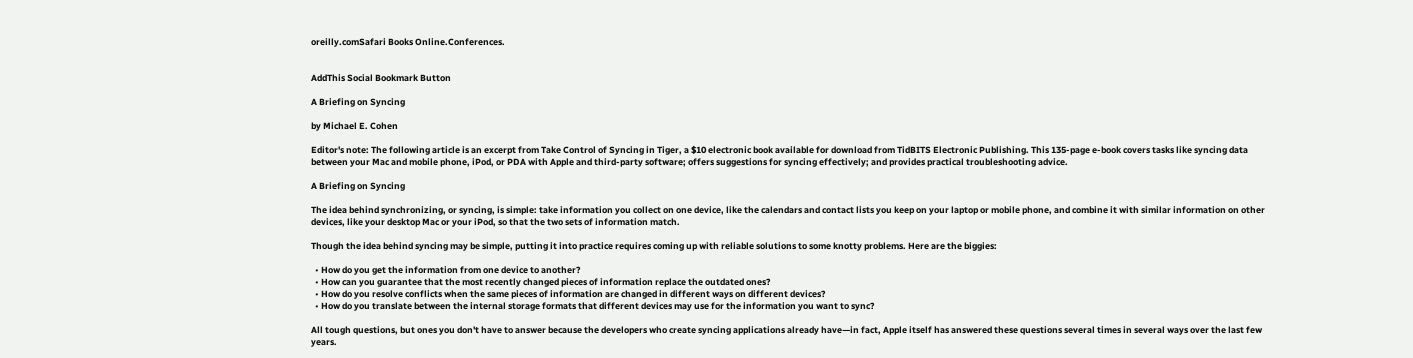oreilly.comSafari Books Online.Conferences.


AddThis Social Bookmark Button

A Briefing on Syncing

by Michael E. Cohen

Editor's note: The following article is an excerpt from Take Control of Syncing in Tiger, a $10 electronic book available for download from TidBITS Electronic Publishing. This 135-page e-book covers tasks like syncing data between your Mac and mobile phone, iPod, or PDA with Apple and third-party software; offers suggestions for syncing effectively; and provides practical troubleshooting advice.

A Briefing on Syncing

The idea behind synchronizing, or syncing, is simple: take information you collect on one device, like the calendars and contact lists you keep on your laptop or mobile phone, and combine it with similar information on other devices, like your desktop Mac or your iPod, so that the two sets of information match.

Though the idea behind syncing may be simple, putting it into practice requires coming up with reliable solutions to some knotty problems. Here are the biggies:

  • How do you get the information from one device to another?
  • How can you guarantee that the most recently changed pieces of information replace the outdated ones?
  • How do you resolve conflicts when the same pieces of information are changed in different ways on different devices?
  • How do you translate between the internal storage formats that different devices may use for the information you want to sync?

All tough questions, but ones you don't have to answer because the developers who create syncing applications already have—in fact, Apple itself has answered these questions several times in several ways over the last few years.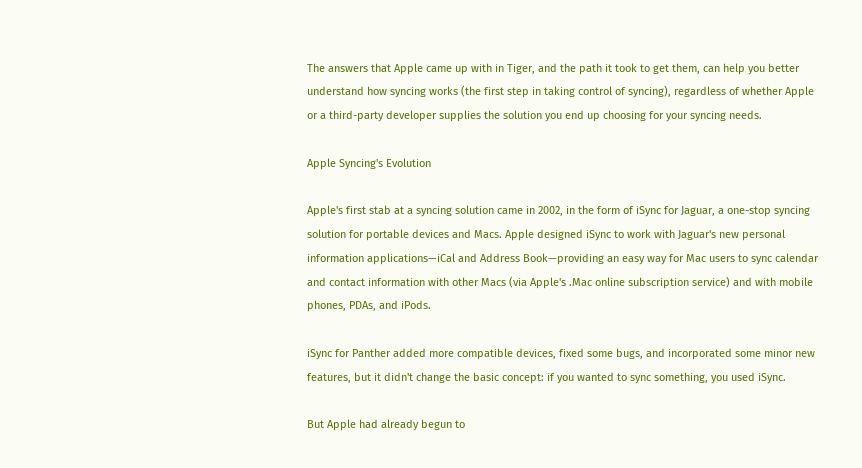The answers that Apple came up with in Tiger, and the path it took to get them, can help you better understand how syncing works (the first step in taking control of syncing), regardless of whether Apple or a third-party developer supplies the solution you end up choosing for your syncing needs.

Apple Syncing's Evolution

Apple's first stab at a syncing solution came in 2002, in the form of iSync for Jaguar, a one-stop syncing solution for portable devices and Macs. Apple designed iSync to work with Jaguar's new personal information applications—iCal and Address Book—providing an easy way for Mac users to sync calendar and contact information with other Macs (via Apple's .Mac online subscription service) and with mobile phones, PDAs, and iPods.

iSync for Panther added more compatible devices, fixed some bugs, and incorporated some minor new features, but it didn't change the basic concept: if you wanted to sync something, you used iSync.

But Apple had already begun to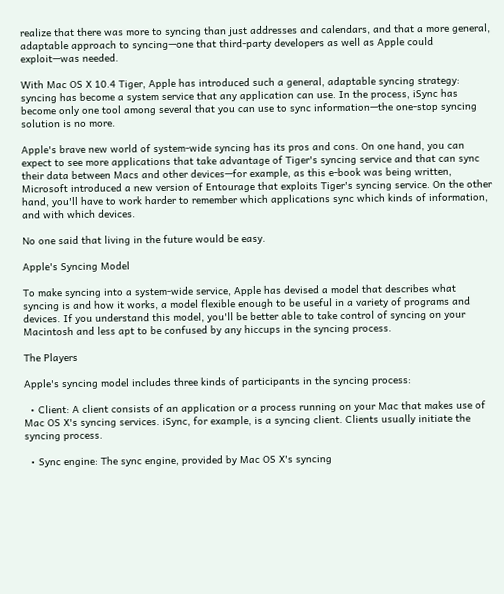realize that there was more to syncing than just addresses and calendars, and that a more general, adaptable approach to syncing—one that third-party developers as well as Apple could exploit—was needed.

With Mac OS X 10.4 Tiger, Apple has introduced such a general, adaptable syncing strategy: syncing has become a system service that any application can use. In the process, iSync has become only one tool among several that you can use to sync information—the one-stop syncing solution is no more.

Apple's brave new world of system-wide syncing has its pros and cons. On one hand, you can expect to see more applications that take advantage of Tiger's syncing service and that can sync their data between Macs and other devices—for example, as this e-book was being written, Microsoft introduced a new version of Entourage that exploits Tiger's syncing service. On the other hand, you'll have to work harder to remember which applications sync which kinds of information, and with which devices.

No one said that living in the future would be easy.

Apple's Syncing Model

To make syncing into a system-wide service, Apple has devised a model that describes what syncing is and how it works, a model flexible enough to be useful in a variety of programs and devices. If you understand this model, you'll be better able to take control of syncing on your Macintosh and less apt to be confused by any hiccups in the syncing process.

The Players

Apple's syncing model includes three kinds of participants in the syncing process:

  • Client: A client consists of an application or a process running on your Mac that makes use of Mac OS X's syncing services. iSync, for example, is a syncing client. Clients usually initiate the syncing process.

  • Sync engine: The sync engine, provided by Mac OS X's syncing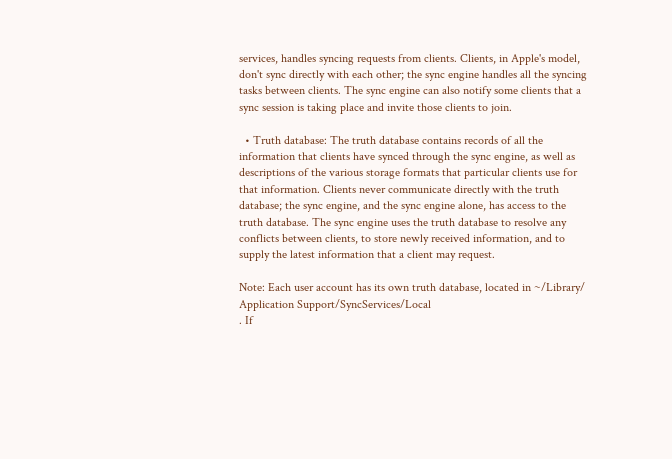services, handles syncing requests from clients. Clients, in Apple's model, don't sync directly with each other; the sync engine handles all the syncing tasks between clients. The sync engine can also notify some clients that a sync session is taking place and invite those clients to join.

  • Truth database: The truth database contains records of all the information that clients have synced through the sync engine, as well as descriptions of the various storage formats that particular clients use for that information. Clients never communicate directly with the truth database; the sync engine, and the sync engine alone, has access to the truth database. The sync engine uses the truth database to resolve any conflicts between clients, to store newly received information, and to supply the latest information that a client may request.

Note: Each user account has its own truth database, located in ~/Library/
Application Support/SyncServices/Local
. If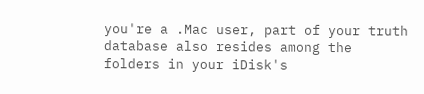you're a .Mac user, part of your truth database also resides among the folders in your iDisk's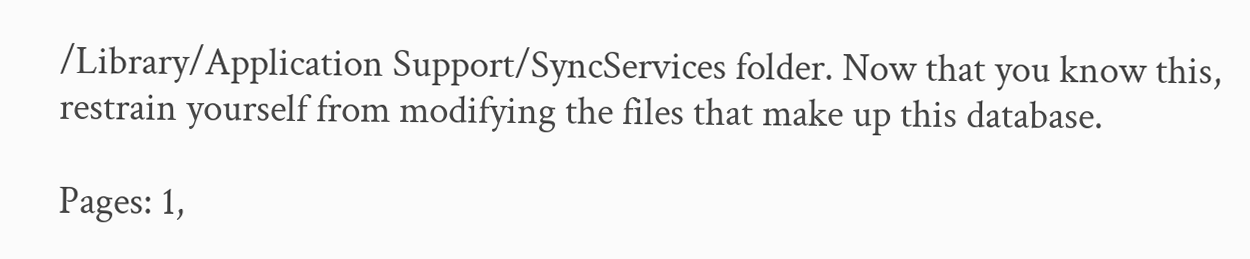/Library/Application Support/SyncServices folder. Now that you know this, restrain yourself from modifying the files that make up this database.

Pages: 1,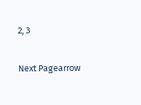2, 3

Next Pagearrow